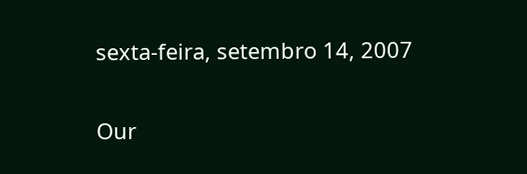sexta-feira, setembro 14, 2007

Our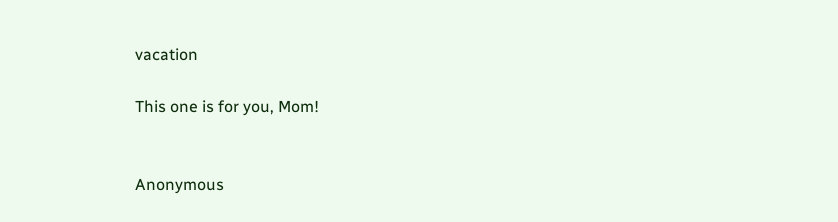vacation

This one is for you, Mom!


Anonymous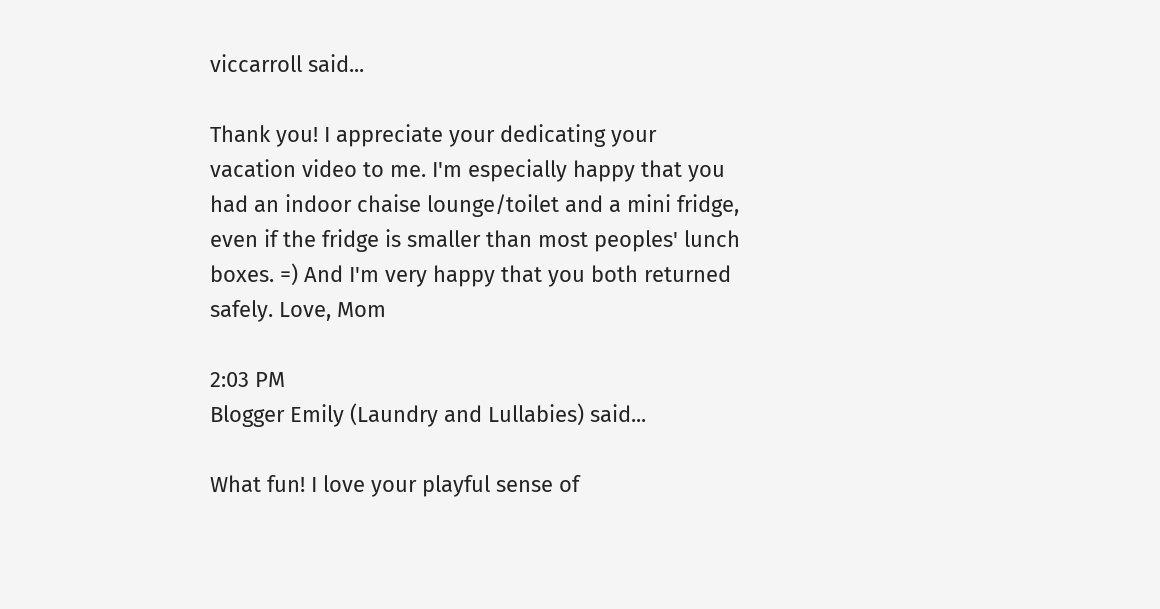viccarroll said...

Thank you! I appreciate your dedicating your vacation video to me. I'm especially happy that you had an indoor chaise lounge/toilet and a mini fridge, even if the fridge is smaller than most peoples' lunch boxes. =) And I'm very happy that you both returned safely. Love, Mom

2:03 PM
Blogger Emily (Laundry and Lullabies) said...

What fun! I love your playful sense of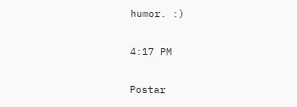humor. :)

4:17 PM

Postar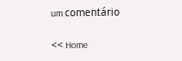um comentário

<< Home